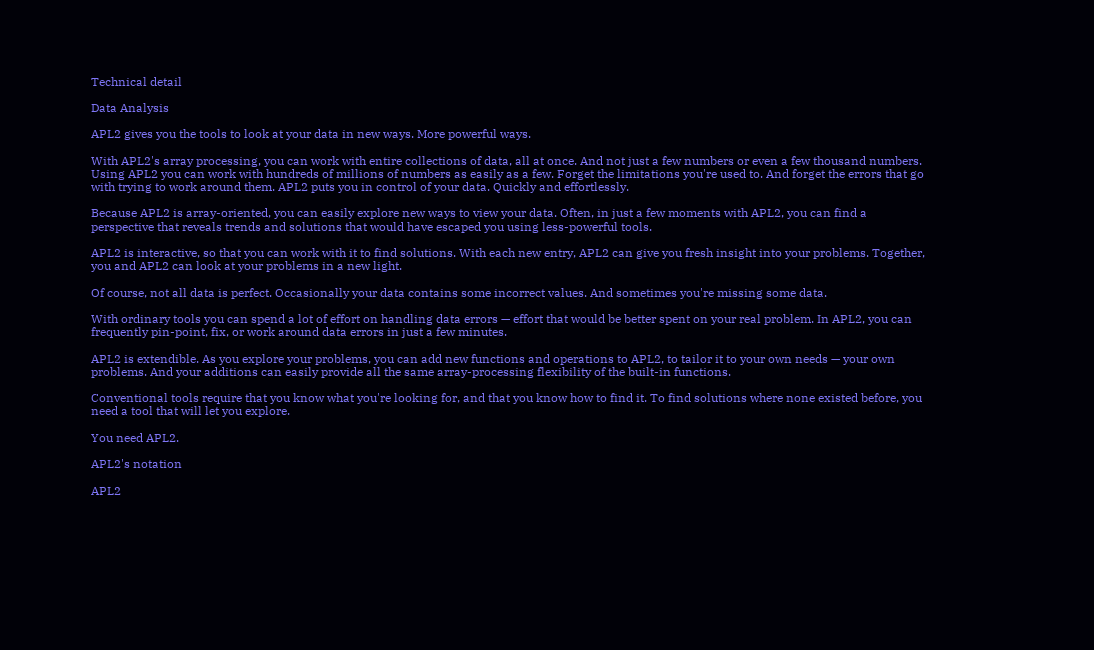Technical detail

Data Analysis

APL2 gives you the tools to look at your data in new ways. More powerful ways.

With APL2's array processing, you can work with entire collections of data, all at once. And not just a few numbers or even a few thousand numbers. Using APL2 you can work with hundreds of millions of numbers as easily as a few. Forget the limitations you're used to. And forget the errors that go with trying to work around them. APL2 puts you in control of your data. Quickly and effortlessly.

Because APL2 is array-oriented, you can easily explore new ways to view your data. Often, in just a few moments with APL2, you can find a perspective that reveals trends and solutions that would have escaped you using less-powerful tools.

APL2 is interactive, so that you can work with it to find solutions. With each new entry, APL2 can give you fresh insight into your problems. Together, you and APL2 can look at your problems in a new light.

Of course, not all data is perfect. Occasionally your data contains some incorrect values. And sometimes you're missing some data.

With ordinary tools you can spend a lot of effort on handling data errors — effort that would be better spent on your real problem. In APL2, you can frequently pin-point, fix, or work around data errors in just a few minutes.

APL2 is extendible. As you explore your problems, you can add new functions and operations to APL2, to tailor it to your own needs — your own problems. And your additions can easily provide all the same array-processing flexibility of the built-in functions.

Conventional tools require that you know what you're looking for, and that you know how to find it. To find solutions where none existed before, you need a tool that will let you explore.

You need APL2.

APL2's notation

APL2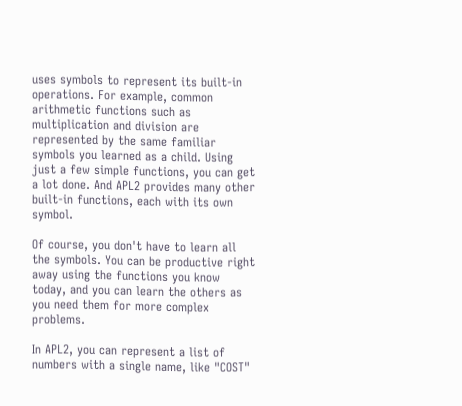uses symbols to represent its built-in operations. For example, common arithmetic functions such as multiplication and division are represented by the same familiar symbols you learned as a child. Using just a few simple functions, you can get a lot done. And APL2 provides many other built-in functions, each with its own symbol.

Of course, you don't have to learn all the symbols. You can be productive right away using the functions you know today, and you can learn the others as you need them for more complex problems.

In APL2, you can represent a list of numbers with a single name, like "COST"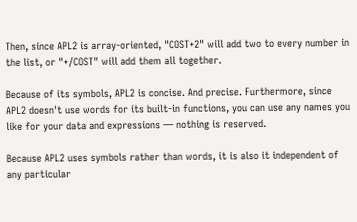Then, since APL2 is array-oriented, "COST+2" will add two to every number in the list, or "+/COST" will add them all together.

Because of its symbols, APL2 is concise. And precise. Furthermore, since APL2 doesn't use words for its built-in functions, you can use any names you like for your data and expressions — nothing is reserved.

Because APL2 uses symbols rather than words, it is also it independent of any particular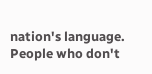nation's language. People who don't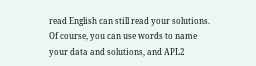read English can still read your solutions. Of course, you can use words to name your data and solutions, and APL2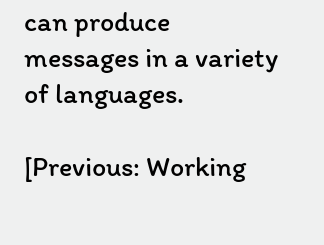can produce messages in a variety of languages.

[Previous: Working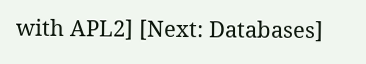with APL2] [Next: Databases]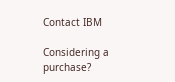Contact IBM

Considering a purchase?